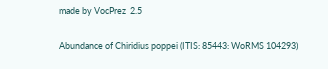made by VocPrez  2.5


Abundance of Chiridius poppei (ITIS: 85443: WoRMS 104293)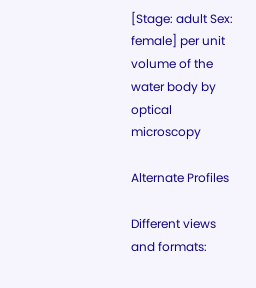[Stage: adult Sex: female] per unit volume of the water body by optical microscopy

Alternate Profiles

Different views and formats: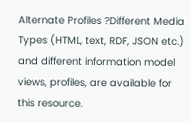Alternate Profiles ?Different Media Types (HTML, text, RDF, JSON etc.) and different information model views, profiles, are available for this resource.